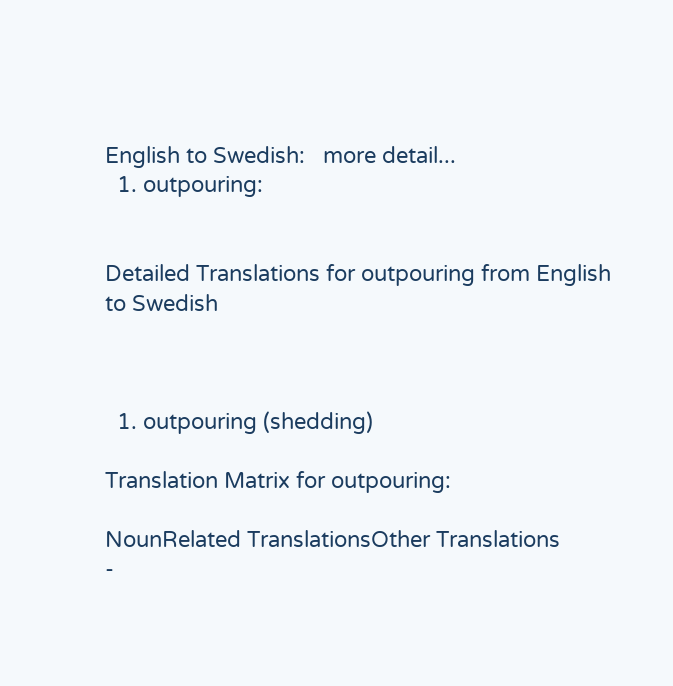English to Swedish:   more detail...
  1. outpouring:


Detailed Translations for outpouring from English to Swedish



  1. outpouring (shedding)

Translation Matrix for outpouring:

NounRelated TranslationsOther Translations
-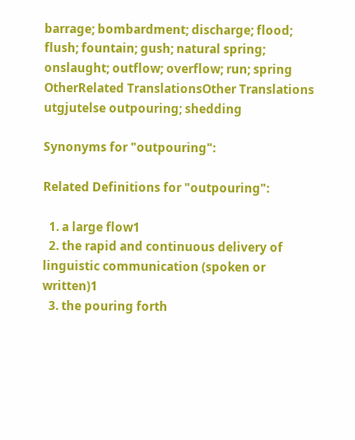barrage; bombardment; discharge; flood; flush; fountain; gush; natural spring; onslaught; outflow; overflow; run; spring
OtherRelated TranslationsOther Translations
utgjutelse outpouring; shedding

Synonyms for "outpouring":

Related Definitions for "outpouring":

  1. a large flow1
  2. the rapid and continuous delivery of linguistic communication (spoken or written)1
  3. the pouring forth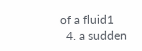of a fluid1
  4. a sudden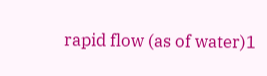rapid flow (as of water)1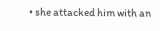• she attacked him with an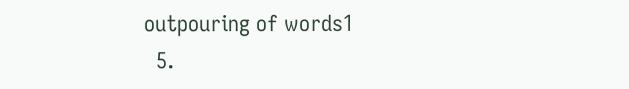outpouring of words1
  5.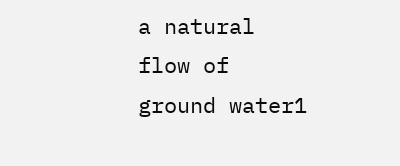a natural flow of ground water1